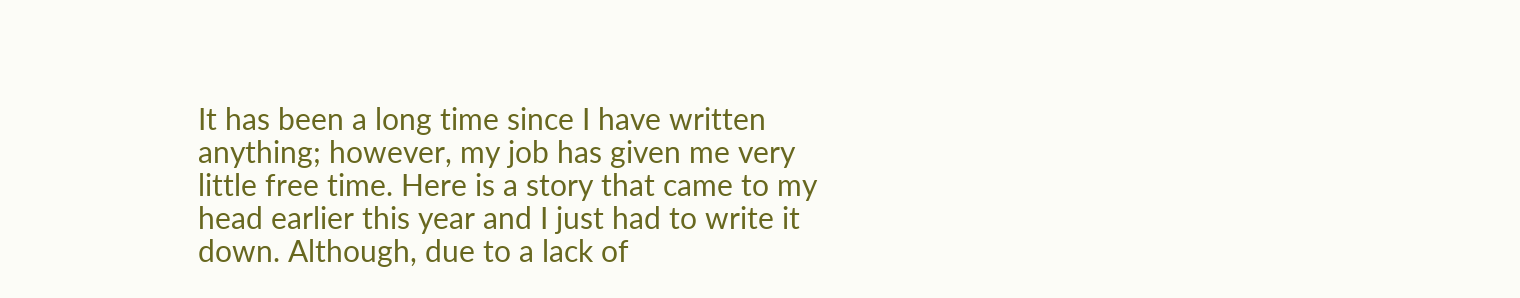It has been a long time since I have written anything; however, my job has given me very little free time. Here is a story that came to my head earlier this year and I just had to write it down. Although, due to a lack of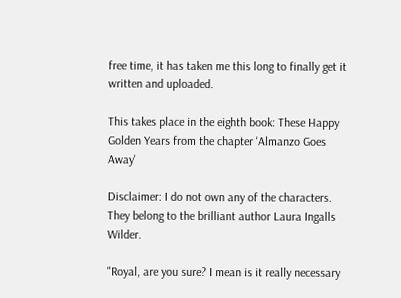free time, it has taken me this long to finally get it written and uploaded.

This takes place in the eighth book: These Happy Golden Years from the chapter 'Almanzo Goes Away'

Disclaimer: I do not own any of the characters. They belong to the brilliant author Laura Ingalls Wilder.

"Royal, are you sure? I mean is it really necessary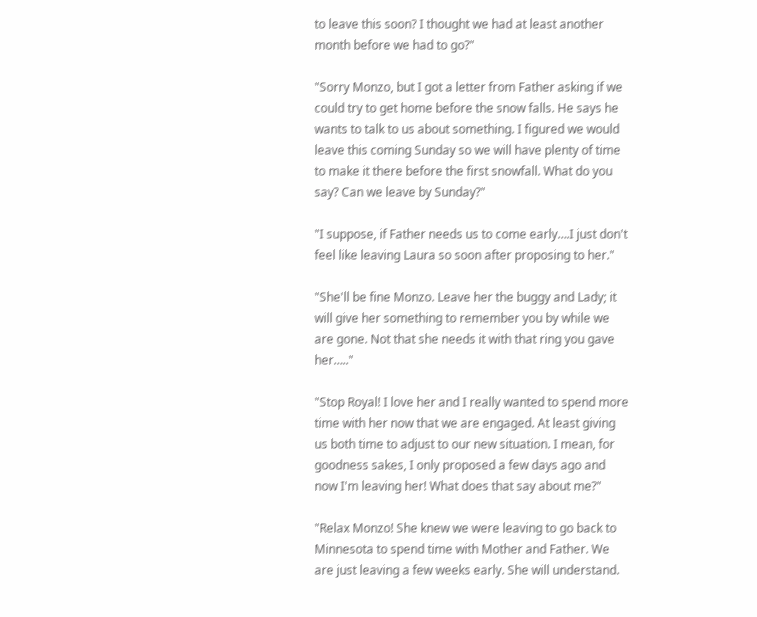to leave this soon? I thought we had at least another month before we had to go?"

"Sorry Monzo, but I got a letter from Father asking if we could try to get home before the snow falls. He says he wants to talk to us about something. I figured we would leave this coming Sunday so we will have plenty of time to make it there before the first snowfall. What do you say? Can we leave by Sunday?"

"I suppose, if Father needs us to come early….I just don't feel like leaving Laura so soon after proposing to her."

"She'll be fine Monzo. Leave her the buggy and Lady; it will give her something to remember you by while we are gone. Not that she needs it with that ring you gave her….."

"Stop Royal! I love her and I really wanted to spend more time with her now that we are engaged. At least giving us both time to adjust to our new situation. I mean, for goodness sakes, I only proposed a few days ago and now I'm leaving her! What does that say about me?"

"Relax Monzo! She knew we were leaving to go back to Minnesota to spend time with Mother and Father. We are just leaving a few weeks early. She will understand.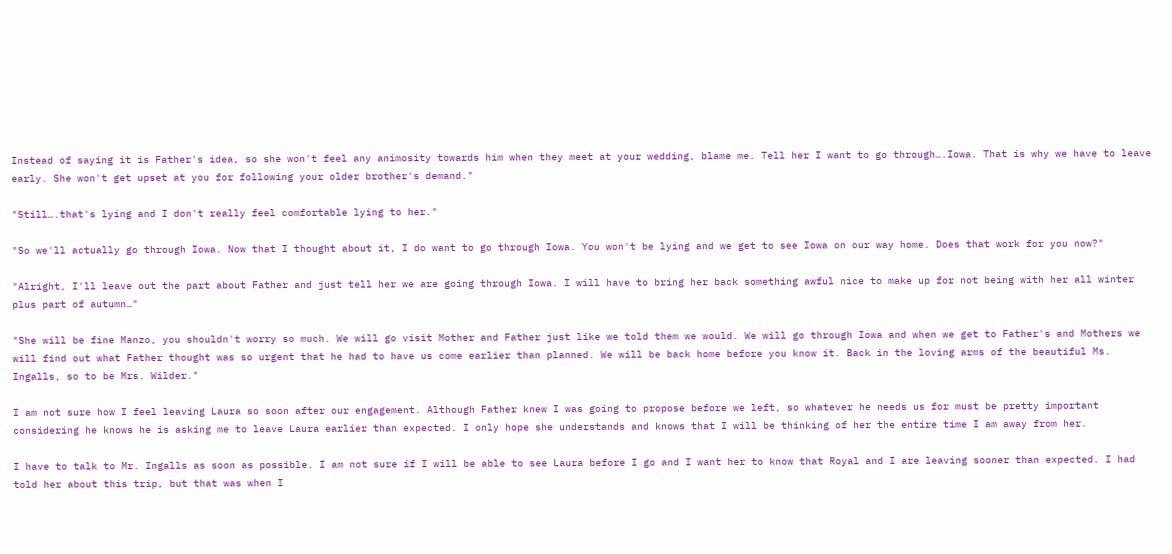Instead of saying it is Father's idea, so she won't feel any animosity towards him when they meet at your wedding, blame me. Tell her I want to go through….Iowa. That is why we have to leave early. She won't get upset at you for following your older brother's demand."

"Still….that's lying and I don't really feel comfortable lying to her."

"So we'll actually go through Iowa. Now that I thought about it, I do want to go through Iowa. You won't be lying and we get to see Iowa on our way home. Does that work for you now?"

"Alright, I'll leave out the part about Father and just tell her we are going through Iowa. I will have to bring her back something awful nice to make up for not being with her all winter plus part of autumn…"

"She will be fine Manzo, you shouldn't worry so much. We will go visit Mother and Father just like we told them we would. We will go through Iowa and when we get to Father's and Mothers we will find out what Father thought was so urgent that he had to have us come earlier than planned. We will be back home before you know it. Back in the loving arms of the beautiful Ms. Ingalls, so to be Mrs. Wilder."

I am not sure how I feel leaving Laura so soon after our engagement. Although Father knew I was going to propose before we left, so whatever he needs us for must be pretty important considering he knows he is asking me to leave Laura earlier than expected. I only hope she understands and knows that I will be thinking of her the entire time I am away from her.

I have to talk to Mr. Ingalls as soon as possible. I am not sure if I will be able to see Laura before I go and I want her to know that Royal and I are leaving sooner than expected. I had told her about this trip, but that was when I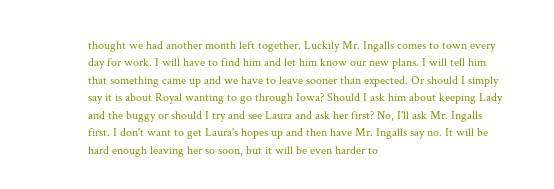thought we had another month left together. Luckily Mr. Ingalls comes to town every day for work. I will have to find him and let him know our new plans. I will tell him that something came up and we have to leave sooner than expected. Or should I simply say it is about Royal wanting to go through Iowa? Should I ask him about keeping Lady and the buggy or should I try and see Laura and ask her first? No, I'll ask Mr. Ingalls first. I don't want to get Laura's hopes up and then have Mr. Ingalls say no. It will be hard enough leaving her so soon, but it will be even harder to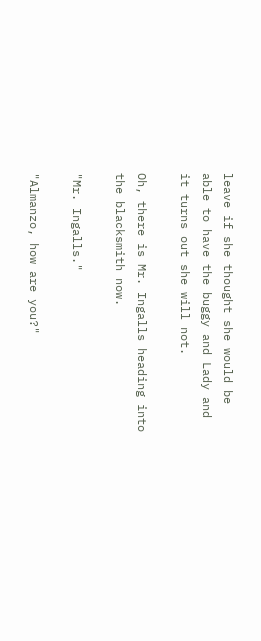leave if she thought she would be able to have the buggy and Lady and it turns out she will not.

Oh, there is Mr. Ingalls heading into the blacksmith now.

"Mr. Ingalls."

"Almanzo, how are you?"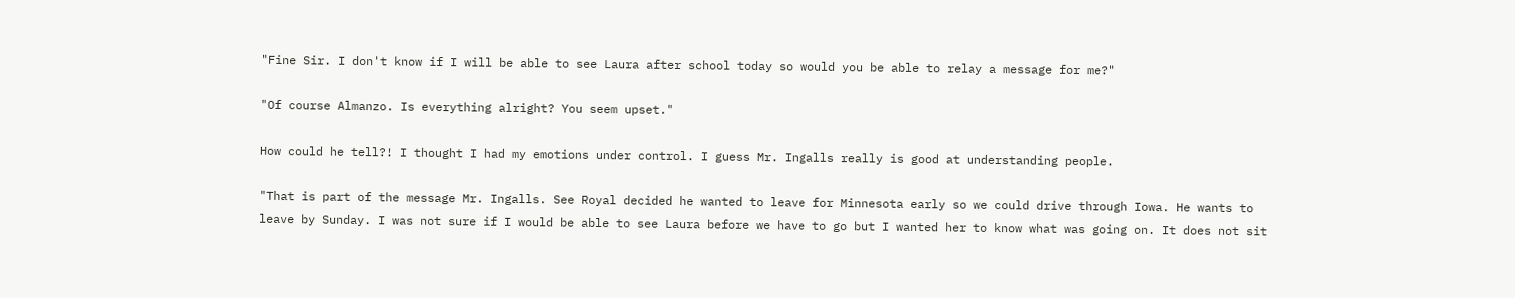"Fine Sir. I don't know if I will be able to see Laura after school today so would you be able to relay a message for me?"

"Of course Almanzo. Is everything alright? You seem upset."

How could he tell?! I thought I had my emotions under control. I guess Mr. Ingalls really is good at understanding people.

"That is part of the message Mr. Ingalls. See Royal decided he wanted to leave for Minnesota early so we could drive through Iowa. He wants to leave by Sunday. I was not sure if I would be able to see Laura before we have to go but I wanted her to know what was going on. It does not sit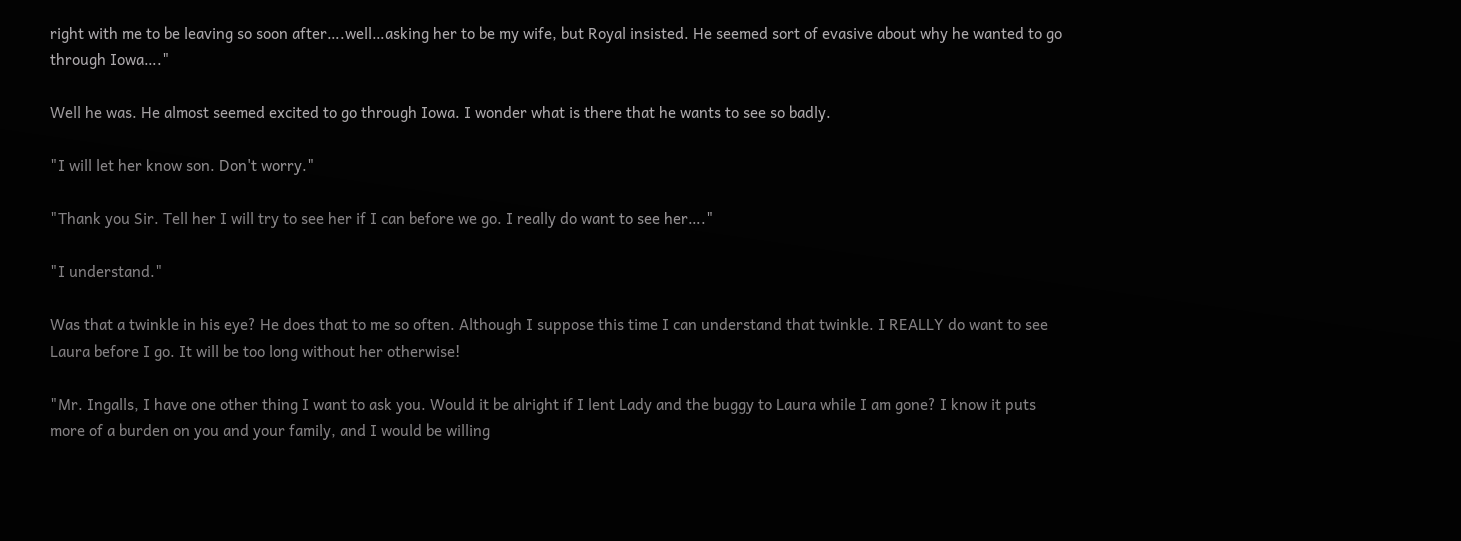right with me to be leaving so soon after….well…asking her to be my wife, but Royal insisted. He seemed sort of evasive about why he wanted to go through Iowa…."

Well he was. He almost seemed excited to go through Iowa. I wonder what is there that he wants to see so badly.

"I will let her know son. Don't worry."

"Thank you Sir. Tell her I will try to see her if I can before we go. I really do want to see her…."

"I understand."

Was that a twinkle in his eye? He does that to me so often. Although I suppose this time I can understand that twinkle. I REALLY do want to see Laura before I go. It will be too long without her otherwise!

"Mr. Ingalls, I have one other thing I want to ask you. Would it be alright if I lent Lady and the buggy to Laura while I am gone? I know it puts more of a burden on you and your family, and I would be willing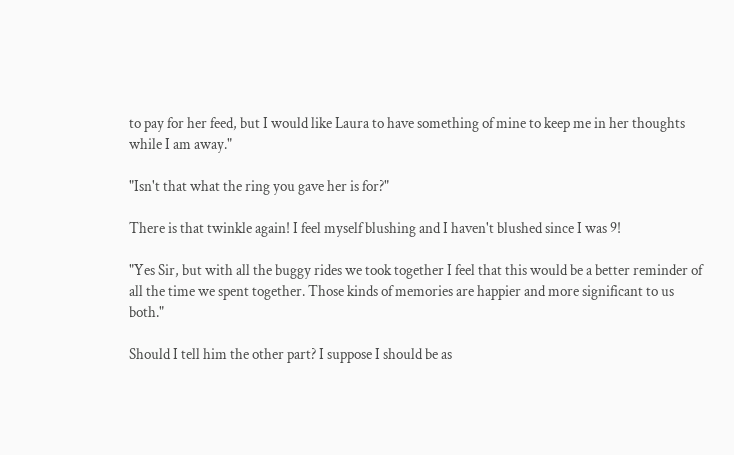to pay for her feed, but I would like Laura to have something of mine to keep me in her thoughts while I am away."

"Isn't that what the ring you gave her is for?"

There is that twinkle again! I feel myself blushing and I haven't blushed since I was 9!

"Yes Sir, but with all the buggy rides we took together I feel that this would be a better reminder of all the time we spent together. Those kinds of memories are happier and more significant to us both."

Should I tell him the other part? I suppose I should be as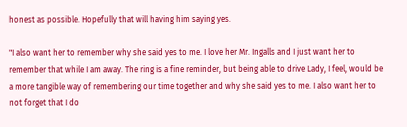honest as possible. Hopefully that will having him saying yes.

"I also want her to remember why she said yes to me. I love her Mr. Ingalls and I just want her to remember that while I am away. The ring is a fine reminder, but being able to drive Lady, I feel, would be a more tangible way of remembering our time together and why she said yes to me. I also want her to not forget that I do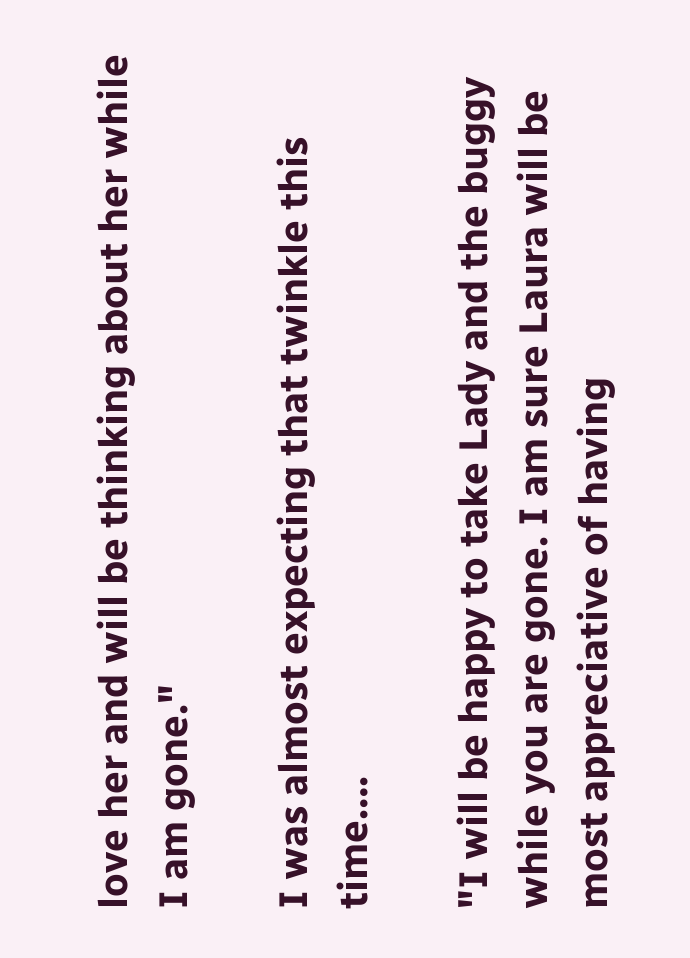love her and will be thinking about her while I am gone."

I was almost expecting that twinkle this time….

"I will be happy to take Lady and the buggy while you are gone. I am sure Laura will be most appreciative of having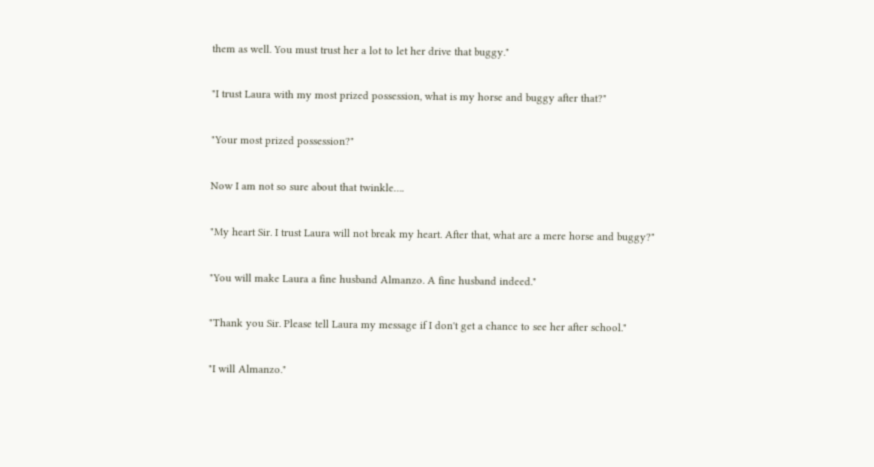them as well. You must trust her a lot to let her drive that buggy."

"I trust Laura with my most prized possession, what is my horse and buggy after that?"

"Your most prized possession?"

Now I am not so sure about that twinkle….

"My heart Sir. I trust Laura will not break my heart. After that, what are a mere horse and buggy?"

"You will make Laura a fine husband Almanzo. A fine husband indeed."

"Thank you Sir. Please tell Laura my message if I don't get a chance to see her after school."

"I will Almanzo."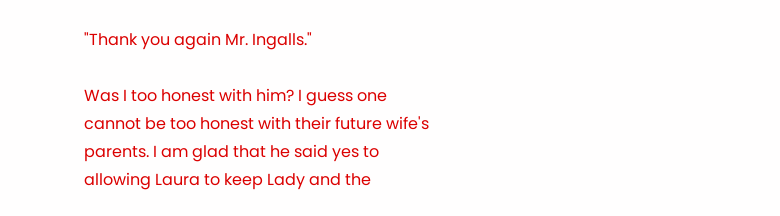"Thank you again Mr. Ingalls."

Was I too honest with him? I guess one cannot be too honest with their future wife's parents. I am glad that he said yes to allowing Laura to keep Lady and the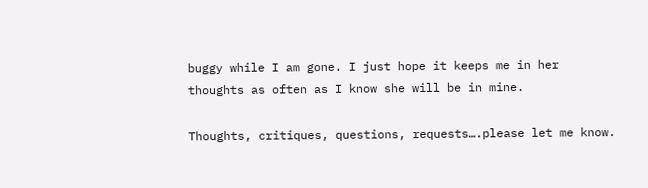buggy while I am gone. I just hope it keeps me in her thoughts as often as I know she will be in mine.

Thoughts, critiques, questions, requests….please let me know.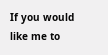If you would like me to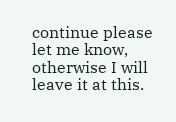continue please let me know, otherwise I will leave it at this.